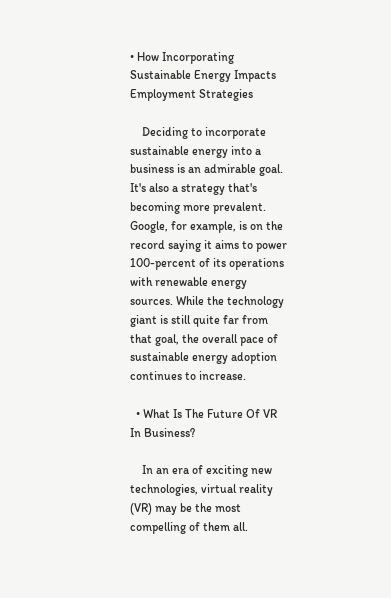• How Incorporating Sustainable Energy Impacts Employment Strategies

    Deciding to incorporate sustainable energy into a business is an admirable goal. It's also a strategy that's becoming more prevalent. Google, for example, is on the record saying it aims to power 100-percent of its operations with renewable energy sources. While the technology giant is still quite far from that goal, the overall pace of sustainable energy adoption continues to increase.

  • What Is The Future Of VR In Business?

    In an era of exciting new technologies, virtual reality (VR) may be the most compelling of them all.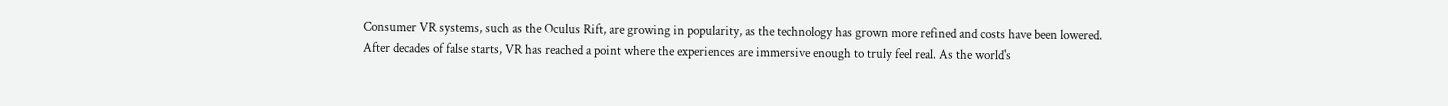Consumer VR systems, such as the Oculus Rift, are growing in popularity, as the technology has grown more refined and costs have been lowered. After decades of false starts, VR has reached a point where the experiences are immersive enough to truly feel real. As the world's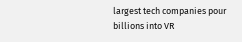largest tech companies pour billions into VR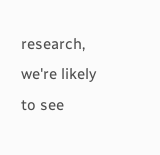research, we're likely to see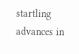startling advances in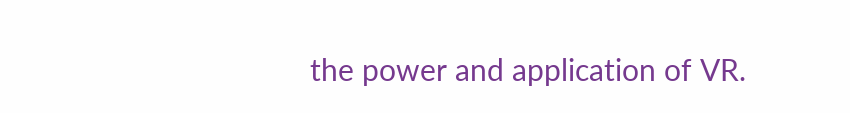the power and application of VR.